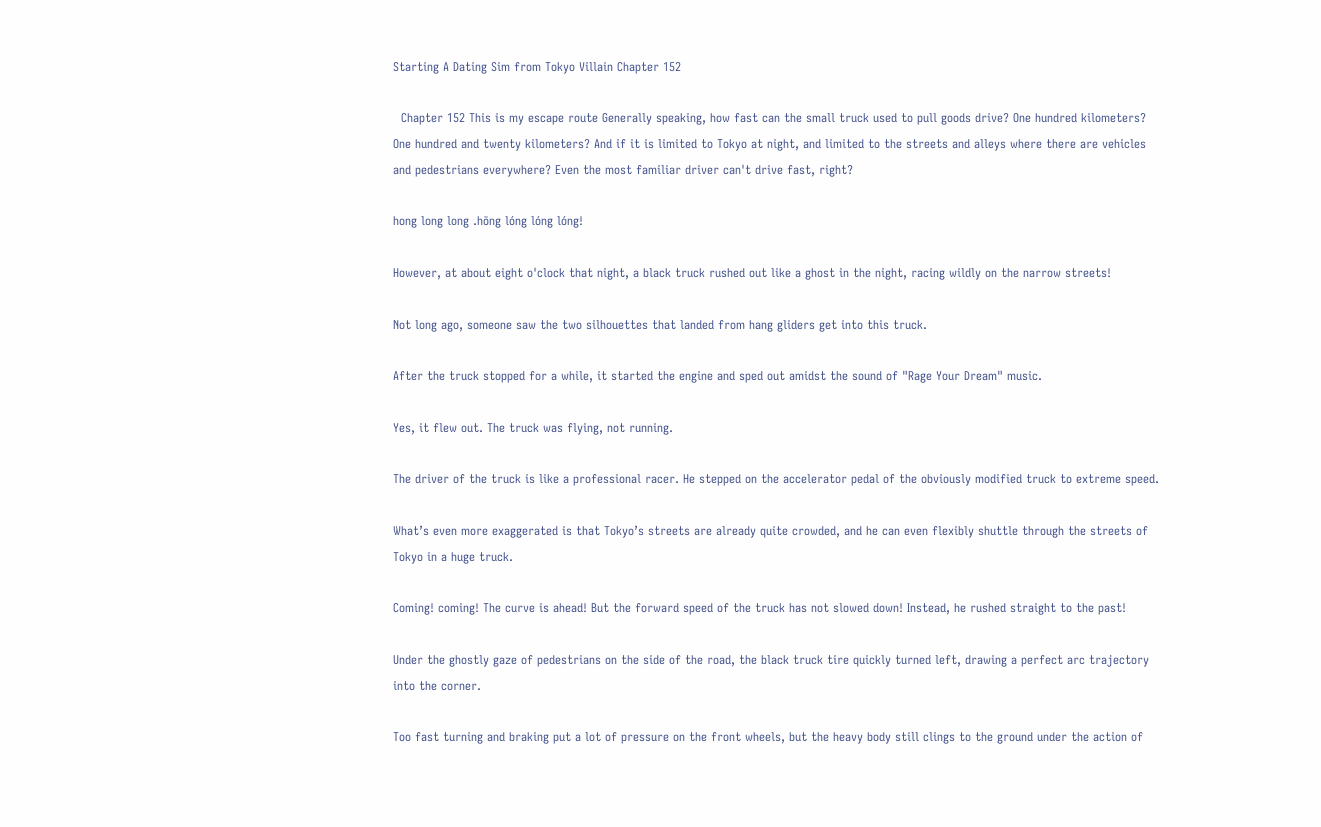Starting A Dating Sim from Tokyo Villain Chapter 152

  Chapter 152 This is my escape route Generally speaking, how fast can the small truck used to pull goods drive? One hundred kilometers? One hundred and twenty kilometers? And if it is limited to Tokyo at night, and limited to the streets and alleys where there are vehicles and pedestrians everywhere? Even the most familiar driver can't drive fast, right?

hong long long .hōng lóng lóng lóng!

However, at about eight o'clock that night, a black truck rushed out like a ghost in the night, racing wildly on the narrow streets!

Not long ago, someone saw the two silhouettes that landed from hang gliders get into this truck.

After the truck stopped for a while, it started the engine and sped out amidst the sound of "Rage Your Dream" music.

Yes, it flew out. The truck was flying, not running.

The driver of the truck is like a professional racer. He stepped on the accelerator pedal of the obviously modified truck to extreme speed.

What’s even more exaggerated is that Tokyo’s streets are already quite crowded, and he can even flexibly shuttle through the streets of Tokyo in a huge truck.

Coming! coming! The curve is ahead! But the forward speed of the truck has not slowed down! Instead, he rushed straight to the past!

Under the ghostly gaze of pedestrians on the side of the road, the black truck tire quickly turned left, drawing a perfect arc trajectory into the corner.

Too fast turning and braking put a lot of pressure on the front wheels, but the heavy body still clings to the ground under the action of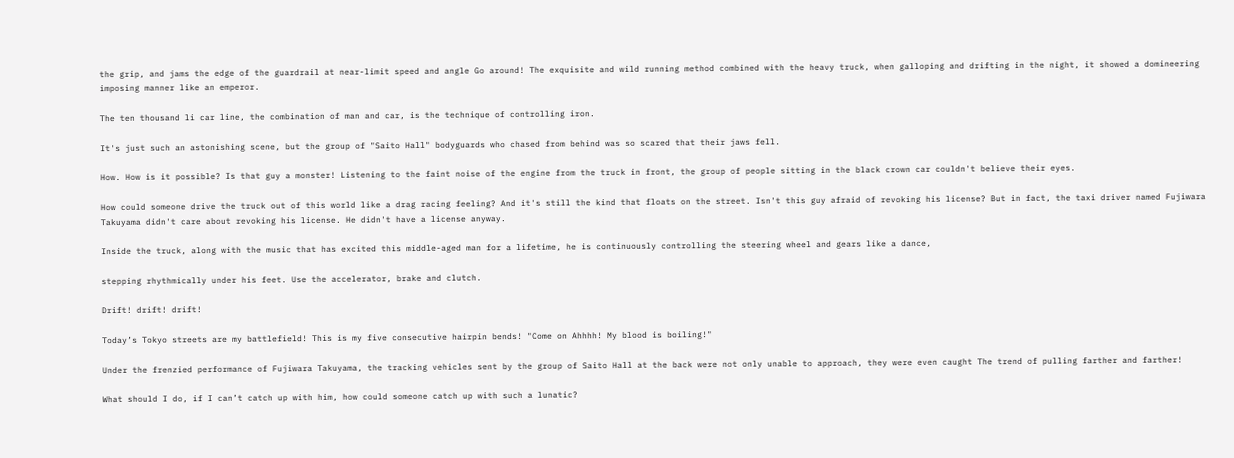the grip, and jams the edge of the guardrail at near-limit speed and angle Go around! The exquisite and wild running method combined with the heavy truck, when galloping and drifting in the night, it showed a domineering imposing manner like an emperor.

The ten thousand li car line, the combination of man and car, is the technique of controlling iron.

It's just such an astonishing scene, but the group of "Saito Hall" bodyguards who chased from behind was so scared that their jaws fell.

How. How is it possible? Is that guy a monster! Listening to the faint noise of the engine from the truck in front, the group of people sitting in the black crown car couldn't believe their eyes.

How could someone drive the truck out of this world like a drag racing feeling? And it's still the kind that floats on the street. Isn't this guy afraid of revoking his license? But in fact, the taxi driver named Fujiwara Takuyama didn't care about revoking his license. He didn't have a license anyway.

Inside the truck, along with the music that has excited this middle-aged man for a lifetime, he is continuously controlling the steering wheel and gears like a dance,

stepping rhythmically under his feet. Use the accelerator, brake and clutch.

Drift! drift! drift!

Today’s Tokyo streets are my battlefield! This is my five consecutive hairpin bends! "Come on Ahhhh! My blood is boiling!"

Under the frenzied performance of Fujiwara Takuyama, the tracking vehicles sent by the group of Saito Hall at the back were not only unable to approach, they were even caught The trend of pulling farther and farther!

What should I do, if I can’t catch up with him, how could someone catch up with such a lunatic?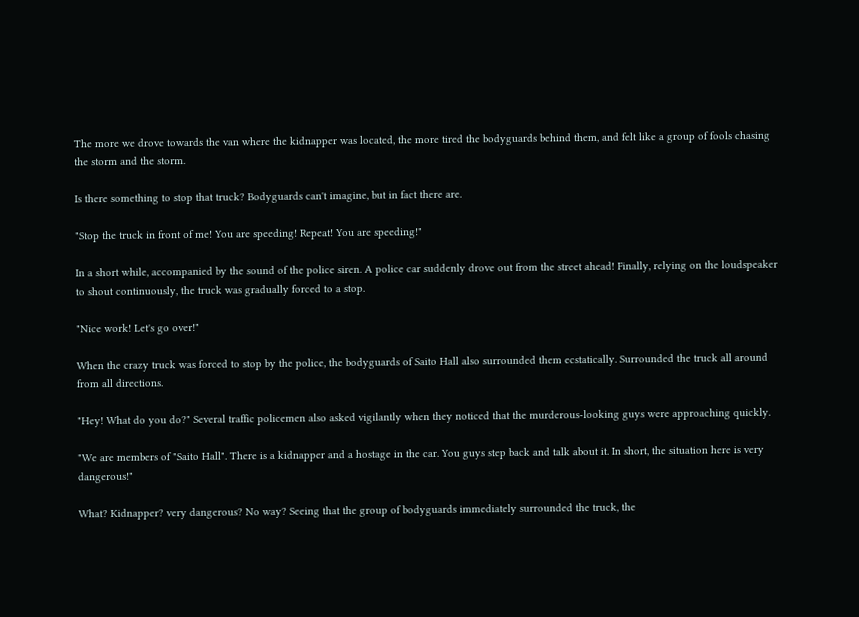The more we drove towards the van where the kidnapper was located, the more tired the bodyguards behind them, and felt like a group of fools chasing the storm and the storm.

Is there something to stop that truck? Bodyguards can't imagine, but in fact there are.

"Stop the truck in front of me! You are speeding! Repeat! You are speeding!"

In a short while, accompanied by the sound of the police siren. A police car suddenly drove out from the street ahead! Finally, relying on the loudspeaker to shout continuously, the truck was gradually forced to a stop.

"Nice work! Let's go over!"

When the crazy truck was forced to stop by the police, the bodyguards of Saito Hall also surrounded them ecstatically. Surrounded the truck all around from all directions.

"Hey! What do you do?" Several traffic policemen also asked vigilantly when they noticed that the murderous-looking guys were approaching quickly.

"We are members of "Saito Hall". There is a kidnapper and a hostage in the car. You guys step back and talk about it. In short, the situation here is very dangerous!"

What? Kidnapper? very dangerous? No way? Seeing that the group of bodyguards immediately surrounded the truck, the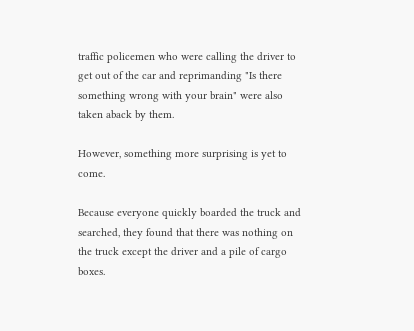traffic policemen who were calling the driver to get out of the car and reprimanding "Is there something wrong with your brain" were also taken aback by them.

However, something more surprising is yet to come.

Because everyone quickly boarded the truck and searched, they found that there was nothing on the truck except the driver and a pile of cargo boxes.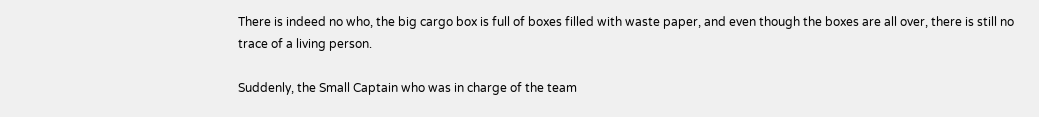There is indeed no who, the big cargo box is full of boxes filled with waste paper, and even though the boxes are all over, there is still no trace of a living person.

Suddenly, the Small Captain who was in charge of the team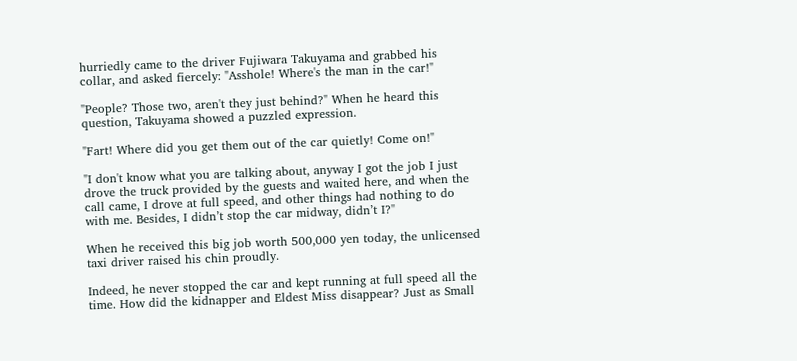hurriedly came to the driver Fujiwara Takuyama and grabbed his collar, and asked fiercely: "Asshole! Where's the man in the car!"

"People? Those two, aren't they just behind?" When he heard this question, Takuyama showed a puzzled expression.

"Fart! Where did you get them out of the car quietly! Come on!"

"I don't know what you are talking about, anyway I got the job I just drove the truck provided by the guests and waited here, and when the call came, I drove at full speed, and other things had nothing to do with me. Besides, I didn’t stop the car midway, didn’t I?"

When he received this big job worth 500,000 yen today, the unlicensed taxi driver raised his chin proudly.

Indeed, he never stopped the car and kept running at full speed all the time. How did the kidnapper and Eldest Miss disappear? Just as Small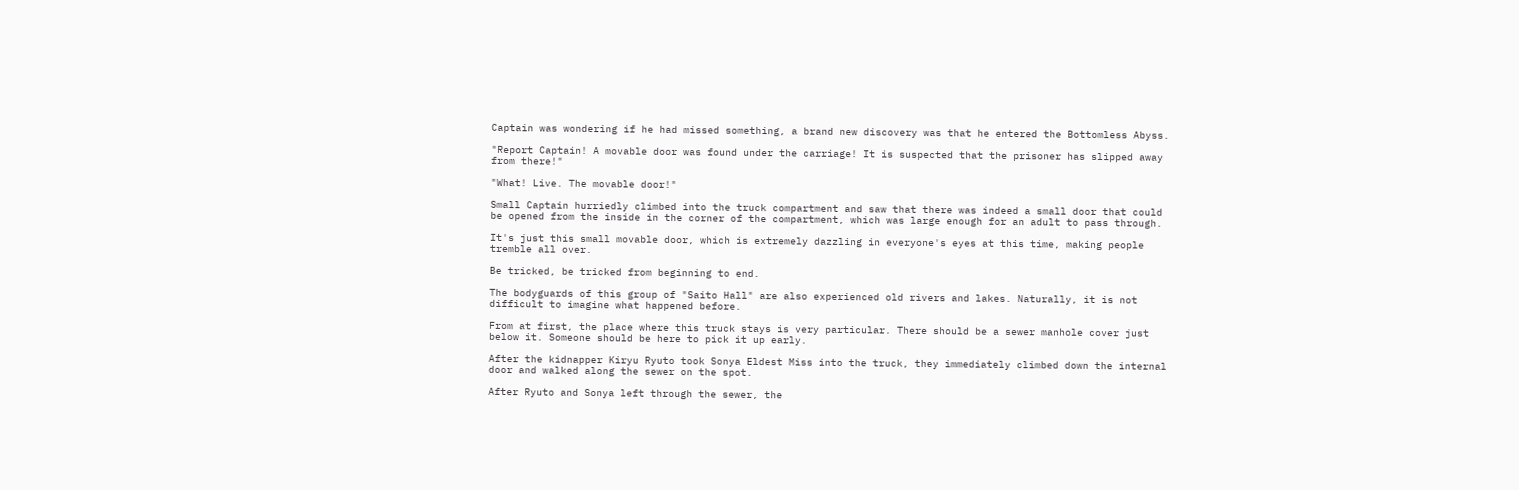Captain was wondering if he had missed something, a brand new discovery was that he entered the Bottomless Abyss.

"Report Captain! A movable door was found under the carriage! It is suspected that the prisoner has slipped away from there!"

"What! Live. The movable door!"

Small Captain hurriedly climbed into the truck compartment and saw that there was indeed a small door that could be opened from the inside in the corner of the compartment, which was large enough for an adult to pass through.

It's just this small movable door, which is extremely dazzling in everyone's eyes at this time, making people tremble all over.

Be tricked, be tricked from beginning to end.

The bodyguards of this group of "Saito Hall" are also experienced old rivers and lakes. Naturally, it is not difficult to imagine what happened before.

From at first, the place where this truck stays is very particular. There should be a sewer manhole cover just below it. Someone should be here to pick it up early.

After the kidnapper Kiryu Ryuto took Sonya Eldest Miss into the truck, they immediately climbed down the internal door and walked along the sewer on the spot.

After Ryuto and Sonya left through the sewer, the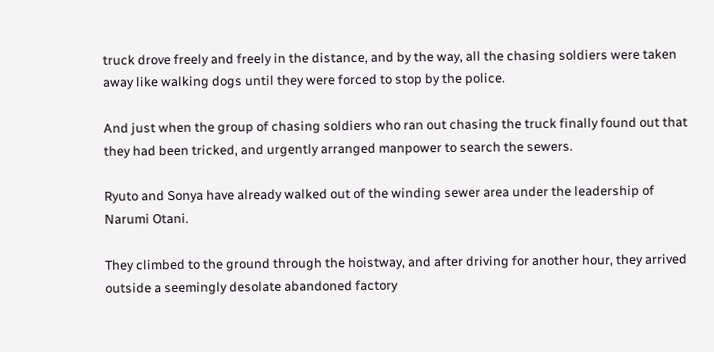truck drove freely and freely in the distance, and by the way, all the chasing soldiers were taken away like walking dogs until they were forced to stop by the police.

And just when the group of chasing soldiers who ran out chasing the truck finally found out that they had been tricked, and urgently arranged manpower to search the sewers.

Ryuto and Sonya have already walked out of the winding sewer area under the leadership of Narumi Otani.

They climbed to the ground through the hoistway, and after driving for another hour, they arrived outside a seemingly desolate abandoned factory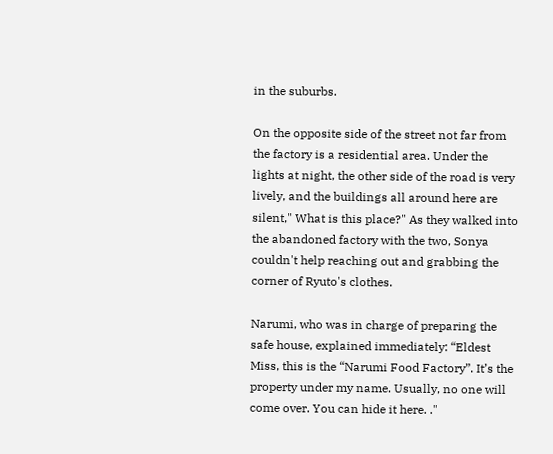in the suburbs.

On the opposite side of the street not far from the factory is a residential area. Under the lights at night, the other side of the road is very lively, and the buildings all around here are silent," What is this place?" As they walked into the abandoned factory with the two, Sonya couldn't help reaching out and grabbing the corner of Ryuto's clothes.

Narumi, who was in charge of preparing the safe house, explained immediately: “Eldest Miss, this is the “Narumi Food Factory”. It’s the property under my name. Usually, no one will come over. You can hide it here. ."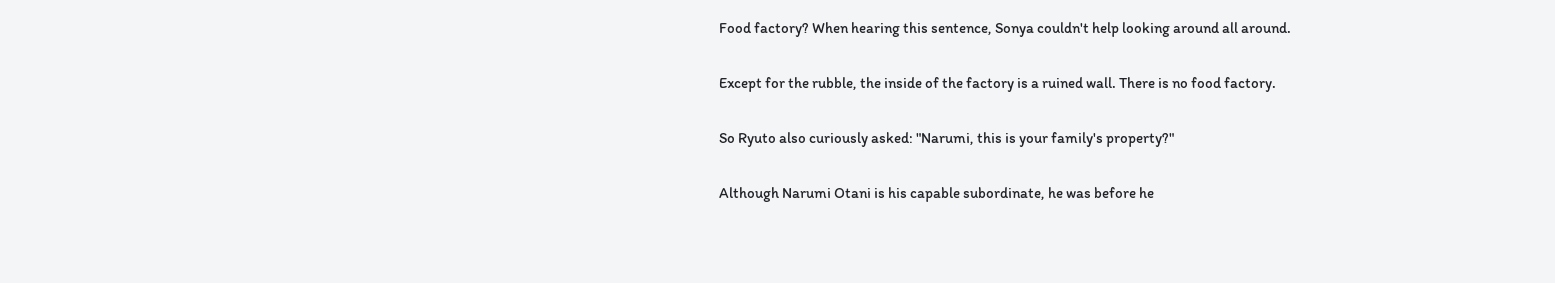Food factory? When hearing this sentence, Sonya couldn't help looking around all around.

Except for the rubble, the inside of the factory is a ruined wall. There is no food factory.

So Ryuto also curiously asked: "Narumi, this is your family's property?"

Although Narumi Otani is his capable subordinate, he was before he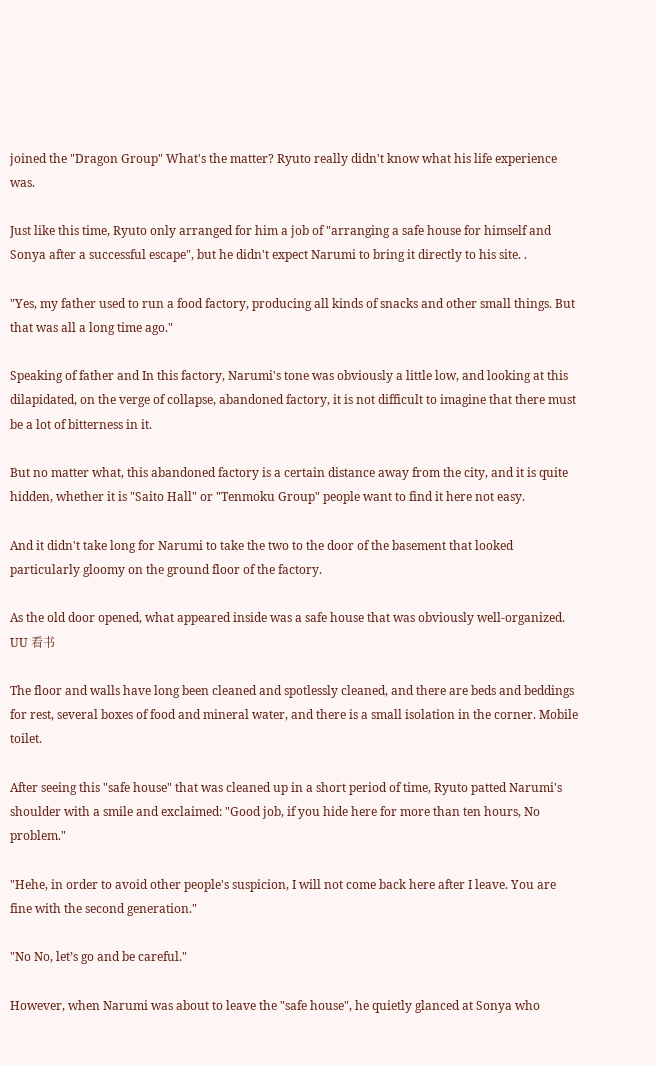joined the "Dragon Group" What's the matter? Ryuto really didn't know what his life experience was.

Just like this time, Ryuto only arranged for him a job of "arranging a safe house for himself and Sonya after a successful escape", but he didn't expect Narumi to bring it directly to his site. .

"Yes, my father used to run a food factory, producing all kinds of snacks and other small things. But that was all a long time ago."

Speaking of father and In this factory, Narumi's tone was obviously a little low, and looking at this dilapidated, on the verge of collapse, abandoned factory, it is not difficult to imagine that there must be a lot of bitterness in it.

But no matter what, this abandoned factory is a certain distance away from the city, and it is quite hidden, whether it is "Saito Hall" or "Tenmoku Group" people want to find it here not easy.

And it didn't take long for Narumi to take the two to the door of the basement that looked particularly gloomy on the ground floor of the factory.

As the old door opened, what appeared inside was a safe house that was obviously well-organized. UU 看书

The floor and walls have long been cleaned and spotlessly cleaned, and there are beds and beddings for rest, several boxes of food and mineral water, and there is a small isolation in the corner. Mobile toilet.

After seeing this "safe house" that was cleaned up in a short period of time, Ryuto patted Narumi's shoulder with a smile and exclaimed: "Good job, if you hide here for more than ten hours, No problem."

"Hehe, in order to avoid other people's suspicion, I will not come back here after I leave. You are fine with the second generation."

"No No, let’s go and be careful."

However, when Narumi was about to leave the "safe house", he quietly glanced at Sonya who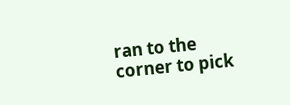ran to the corner to pick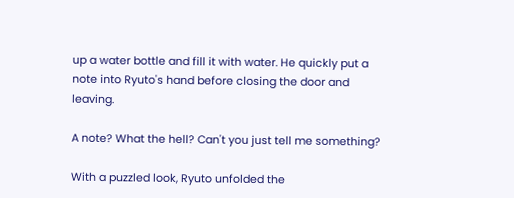up a water bottle and fill it with water. He quickly put a note into Ryuto's hand before closing the door and leaving.

A note? What the hell? Can't you just tell me something?

With a puzzled look, Ryuto unfolded the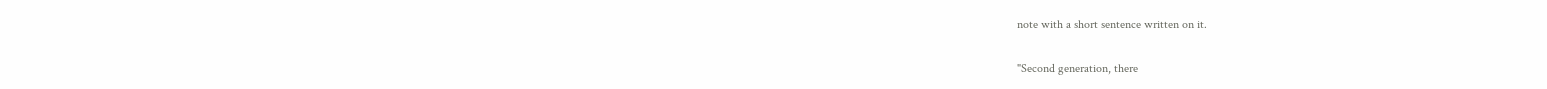note with a short sentence written on it.

"Second generation, there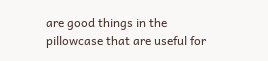are good things in the pillowcase that are useful for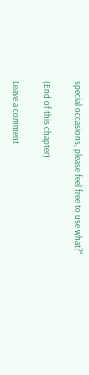special occasions, please feel free to use what?"

(End of this chapter)

Leave a comment